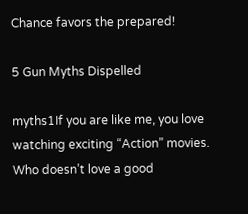Chance favors the prepared!

5 Gun Myths Dispelled

myths1If you are like me, you love watching exciting “Action” movies. Who doesn’t love a good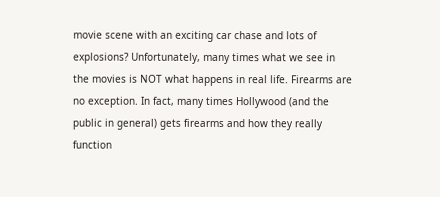movie scene with an exciting car chase and lots of explosions? Unfortunately, many times what we see in the movies is NOT what happens in real life. Firearms are no exception. In fact, many times Hollywood (and the public in general) gets firearms and how they really function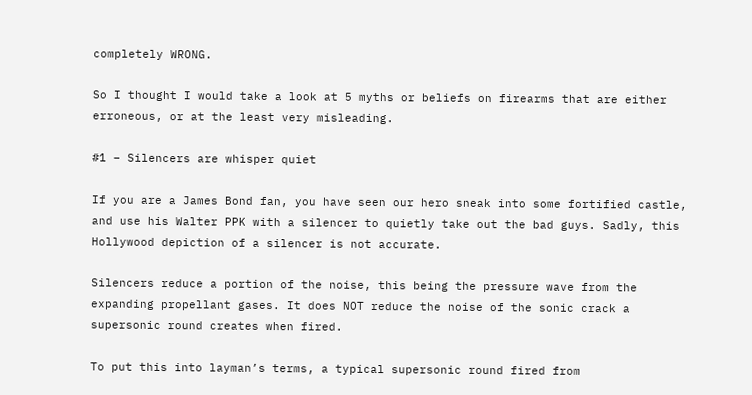completely WRONG.

So I thought I would take a look at 5 myths or beliefs on firearms that are either erroneous, or at the least very misleading.

#1 – Silencers are whisper quiet

If you are a James Bond fan, you have seen our hero sneak into some fortified castle, and use his Walter PPK with a silencer to quietly take out the bad guys. Sadly, this Hollywood depiction of a silencer is not accurate.

Silencers reduce a portion of the noise, this being the pressure wave from the expanding propellant gases. It does NOT reduce the noise of the sonic crack a supersonic round creates when fired.

To put this into layman’s terms, a typical supersonic round fired from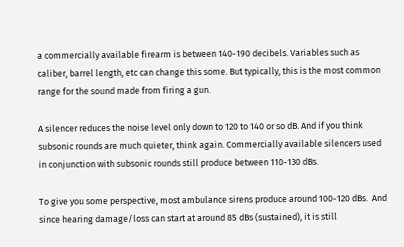a commercially available firearm is between 140-190 decibels. Variables such as caliber, barrel length, etc can change this some. But typically, this is the most common range for the sound made from firing a gun.

A silencer reduces the noise level only down to 120 to 140 or so dB. And if you think subsonic rounds are much quieter, think again. Commercially available silencers used in conjunction with subsonic rounds still produce between 110-130 dBs.

To give you some perspective, most ambulance sirens produce around 100-120 dBs.  And since hearing damage/loss can start at around 85 dBs (sustained), it is still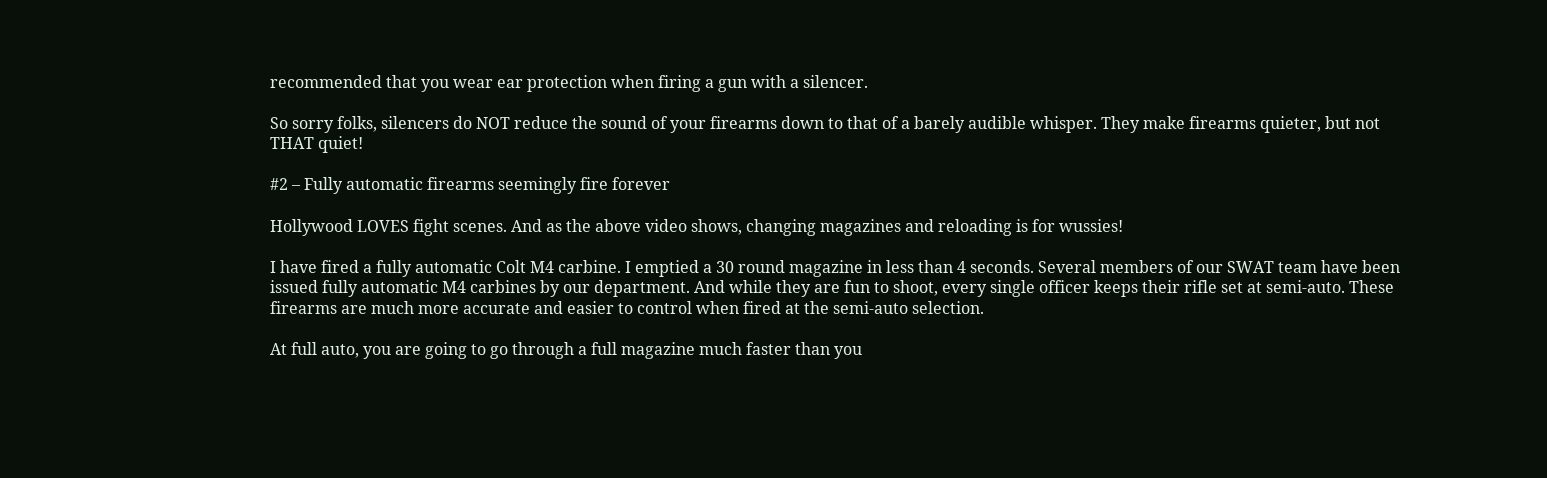recommended that you wear ear protection when firing a gun with a silencer.

So sorry folks, silencers do NOT reduce the sound of your firearms down to that of a barely audible whisper. They make firearms quieter, but not THAT quiet!

#2 – Fully automatic firearms seemingly fire forever

Hollywood LOVES fight scenes. And as the above video shows, changing magazines and reloading is for wussies!

I have fired a fully automatic Colt M4 carbine. I emptied a 30 round magazine in less than 4 seconds. Several members of our SWAT team have been issued fully automatic M4 carbines by our department. And while they are fun to shoot, every single officer keeps their rifle set at semi-auto. These firearms are much more accurate and easier to control when fired at the semi-auto selection.

At full auto, you are going to go through a full magazine much faster than you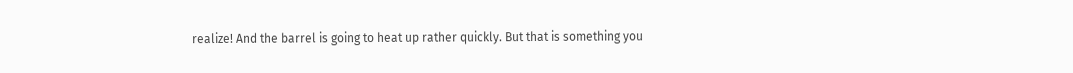realize! And the barrel is going to heat up rather quickly. But that is something you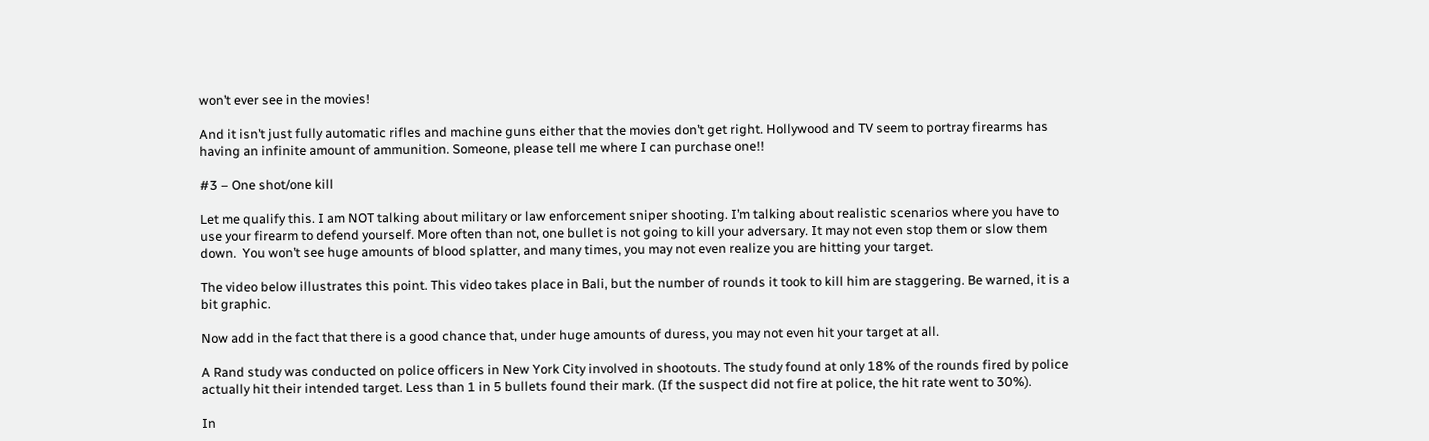won’t ever see in the movies!

And it isn’t just fully automatic rifles and machine guns either that the movies don’t get right. Hollywood and TV seem to portray firearms has having an infinite amount of ammunition. Someone, please tell me where I can purchase one!!

#3 – One shot/one kill

Let me qualify this. I am NOT talking about military or law enforcement sniper shooting. I’m talking about realistic scenarios where you have to use your firearm to defend yourself. More often than not, one bullet is not going to kill your adversary. It may not even stop them or slow them down.  You won’t see huge amounts of blood splatter, and many times, you may not even realize you are hitting your target.

The video below illustrates this point. This video takes place in Bali, but the number of rounds it took to kill him are staggering. Be warned, it is a bit graphic.

Now add in the fact that there is a good chance that, under huge amounts of duress, you may not even hit your target at all.

A Rand study was conducted on police officers in New York City involved in shootouts. The study found at only 18% of the rounds fired by police actually hit their intended target. Less than 1 in 5 bullets found their mark. (If the suspect did not fire at police, the hit rate went to 30%).

In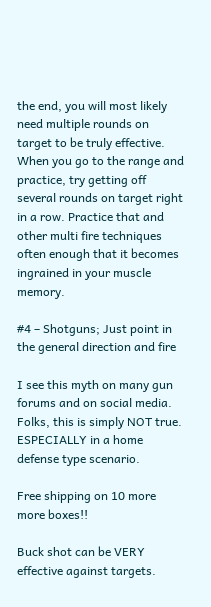the end, you will most likely need multiple rounds on target to be truly effective. When you go to the range and practice, try getting off several rounds on target right in a row. Practice that and other multi fire techniques often enough that it becomes ingrained in your muscle memory.

#4 – Shotguns; Just point in the general direction and fire

I see this myth on many gun forums and on social media. Folks, this is simply NOT true. ESPECIALLY in a home defense type scenario.

Free shipping on 10 more more boxes!!

Buck shot can be VERY effective against targets.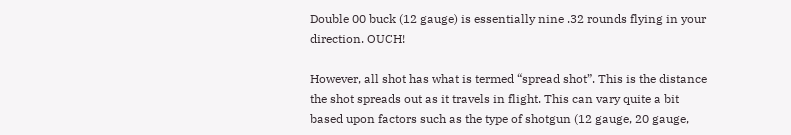Double 00 buck (12 gauge) is essentially nine .32 rounds flying in your direction. OUCH!

However, all shot has what is termed “spread shot”. This is the distance the shot spreads out as it travels in flight. This can vary quite a bit based upon factors such as the type of shotgun (12 gauge, 20 gauge,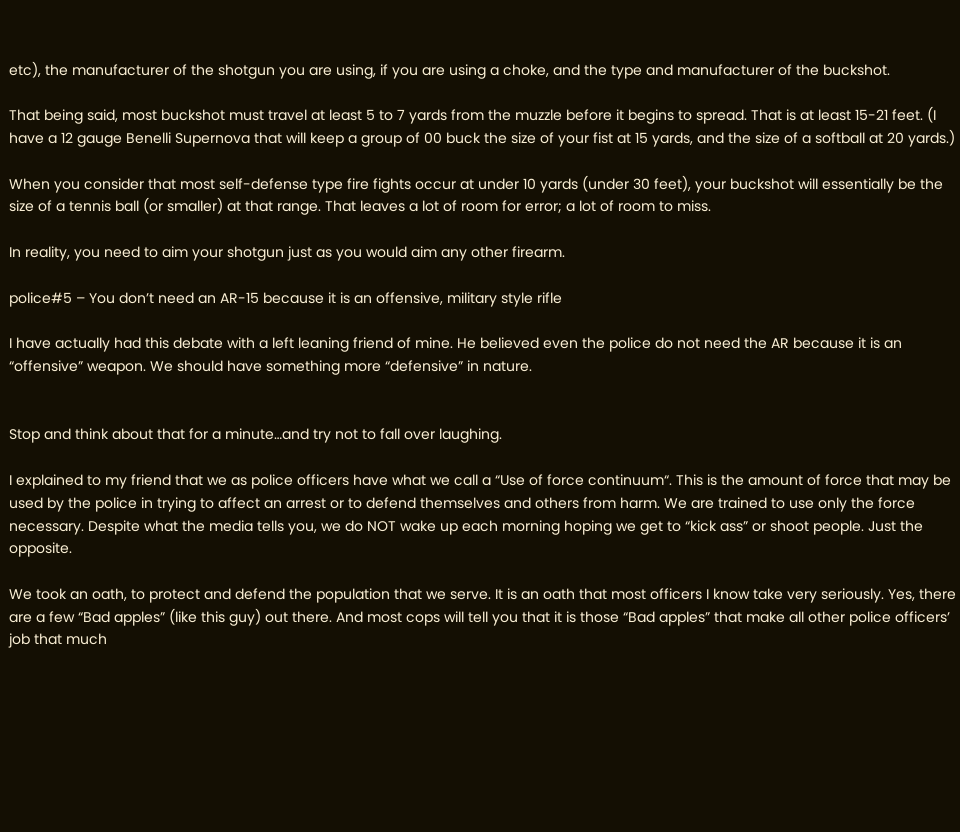etc), the manufacturer of the shotgun you are using, if you are using a choke, and the type and manufacturer of the buckshot.

That being said, most buckshot must travel at least 5 to 7 yards from the muzzle before it begins to spread. That is at least 15-21 feet. (I have a 12 gauge Benelli Supernova that will keep a group of 00 buck the size of your fist at 15 yards, and the size of a softball at 20 yards.)

When you consider that most self-defense type fire fights occur at under 10 yards (under 30 feet), your buckshot will essentially be the size of a tennis ball (or smaller) at that range. That leaves a lot of room for error; a lot of room to miss.

In reality, you need to aim your shotgun just as you would aim any other firearm.

police#5 – You don’t need an AR-15 because it is an offensive, military style rifle

I have actually had this debate with a left leaning friend of mine. He believed even the police do not need the AR because it is an “offensive” weapon. We should have something more “defensive” in nature.


Stop and think about that for a minute…and try not to fall over laughing.

I explained to my friend that we as police officers have what we call a “Use of force continuum“. This is the amount of force that may be used by the police in trying to affect an arrest or to defend themselves and others from harm. We are trained to use only the force necessary. Despite what the media tells you, we do NOT wake up each morning hoping we get to “kick ass” or shoot people. Just the opposite.

We took an oath, to protect and defend the population that we serve. It is an oath that most officers I know take very seriously. Yes, there are a few “Bad apples” (like this guy) out there. And most cops will tell you that it is those “Bad apples” that make all other police officers’ job that much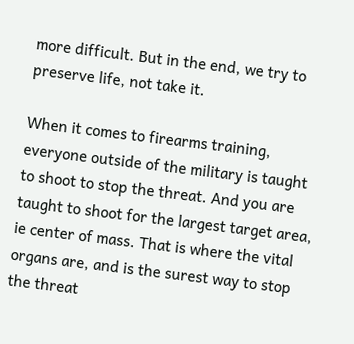more difficult. But in the end, we try to preserve life, not take it.

When it comes to firearms training, everyone outside of the military is taught to shoot to stop the threat. And you are taught to shoot for the largest target area, ie center of mass. That is where the vital organs are, and is the surest way to stop the threat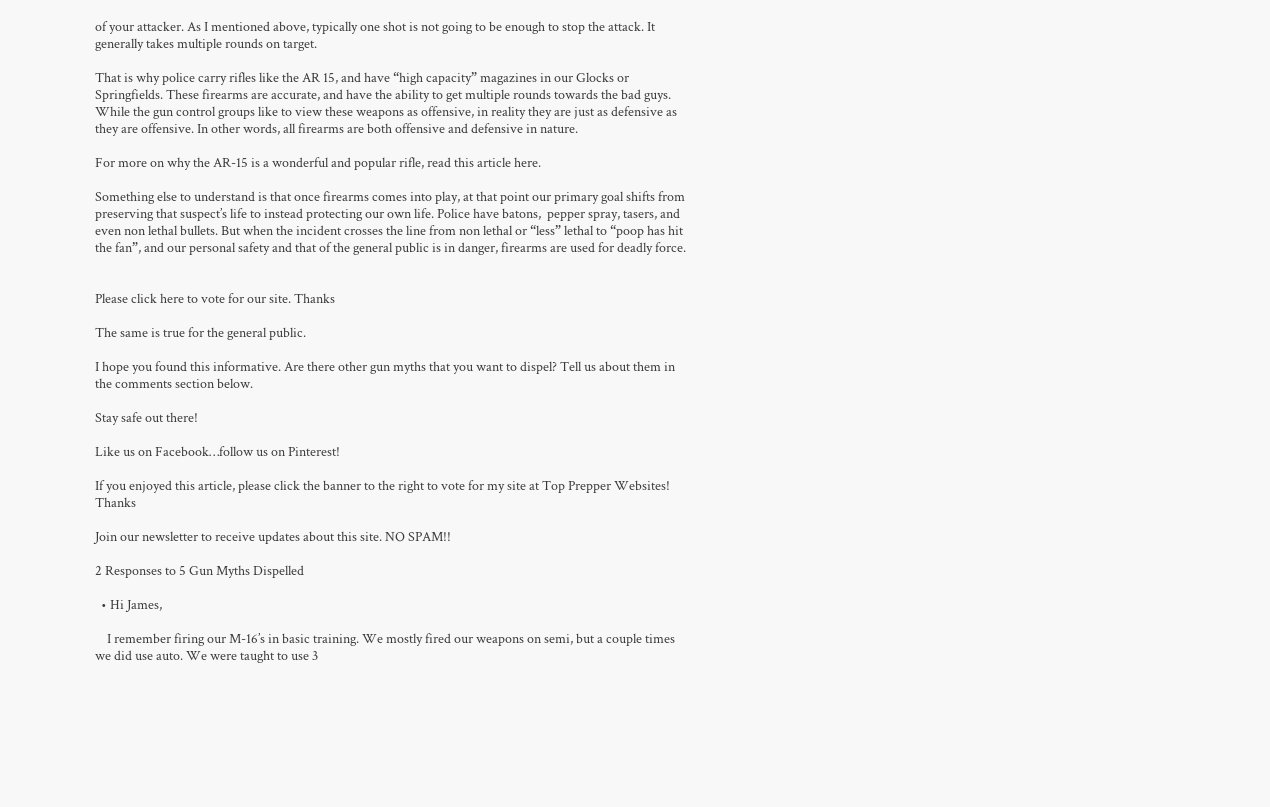of your attacker. As I mentioned above, typically one shot is not going to be enough to stop the attack. It generally takes multiple rounds on target.

That is why police carry rifles like the AR 15, and have “high capacity” magazines in our Glocks or Springfields. These firearms are accurate, and have the ability to get multiple rounds towards the bad guys. While the gun control groups like to view these weapons as offensive, in reality they are just as defensive as they are offensive. In other words, all firearms are both offensive and defensive in nature.

For more on why the AR-15 is a wonderful and popular rifle, read this article here.

Something else to understand is that once firearms comes into play, at that point our primary goal shifts from preserving that suspect’s life to instead protecting our own life. Police have batons,  pepper spray, tasers, and even non lethal bullets. But when the incident crosses the line from non lethal or “less” lethal to “poop has hit the fan”, and our personal safety and that of the general public is in danger, firearms are used for deadly force.


Please click here to vote for our site. Thanks

The same is true for the general public.

I hope you found this informative. Are there other gun myths that you want to dispel? Tell us about them in the comments section below.

Stay safe out there!

Like us on Facebook…follow us on Pinterest!

If you enjoyed this article, please click the banner to the right to vote for my site at Top Prepper Websites! Thanks

Join our newsletter to receive updates about this site. NO SPAM!!

2 Responses to 5 Gun Myths Dispelled

  • Hi James,

    I remember firing our M-16’s in basic training. We mostly fired our weapons on semi, but a couple times we did use auto. We were taught to use 3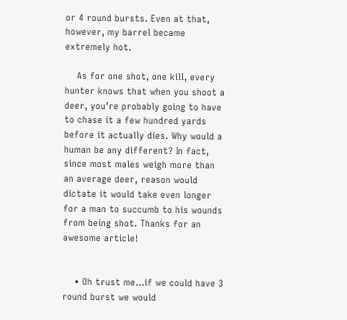or 4 round bursts. Even at that, however, my barrel became extremely hot.

    As for one shot, one kill, every hunter knows that when you shoot a deer, you’re probably going to have to chase it a few hundred yards before it actually dies. Why would a human be any different? In fact, since most males weigh more than an average deer, reason would dictate it would take even longer for a man to succumb to his wounds from being shot. Thanks for an awesome article!


    • Oh trust me…if we could have 3 round burst we would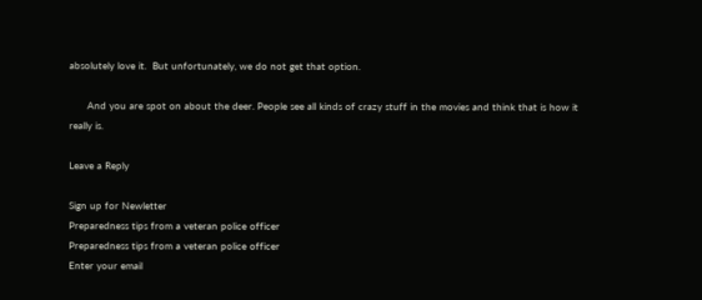absolutely love it.  But unfortunately, we do not get that option.

      And you are spot on about the deer. People see all kinds of crazy stuff in the movies and think that is how it really is.

Leave a Reply

Sign up for Newletter
Preparedness tips from a veteran police officer
Preparedness tips from a veteran police officer
Enter your email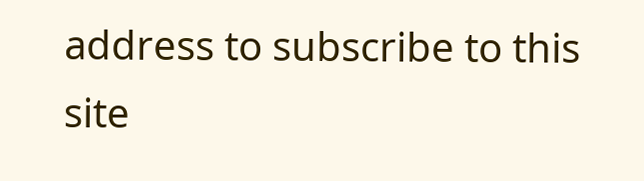address to subscribe to this site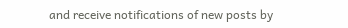and receive notifications of new posts by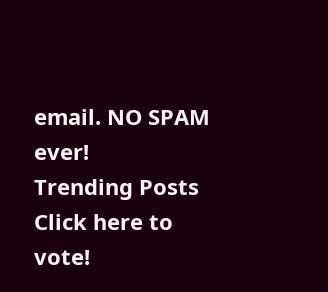email. NO SPAM ever!
Trending Posts
Click here to vote!